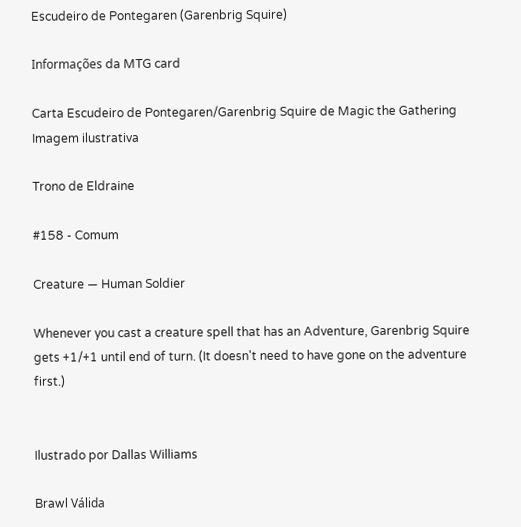Escudeiro de Pontegaren (Garenbrig Squire)

Informações da MTG card

Carta Escudeiro de Pontegaren/Garenbrig Squire de Magic the Gathering
Imagem ilustrativa

Trono de Eldraine

#158 - Comum

Creature — Human Soldier

Whenever you cast a creature spell that has an Adventure, Garenbrig Squire gets +1/+1 until end of turn. (It doesn't need to have gone on the adventure first.)


Ilustrado por Dallas Williams

Brawl Válida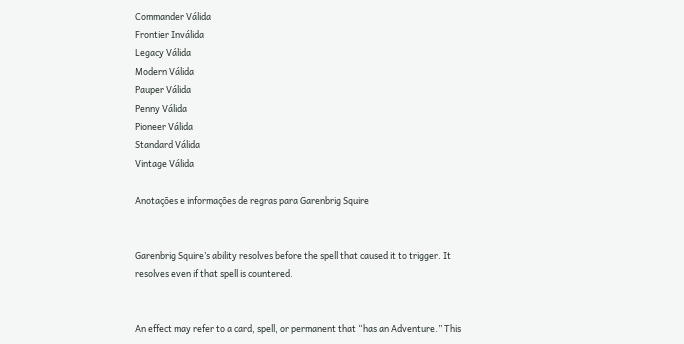Commander Válida
Frontier Inválida
Legacy Válida
Modern Válida
Pauper Válida
Penny Válida
Pioneer Válida
Standard Válida
Vintage Válida

Anotações e informações de regras para Garenbrig Squire


Garenbrig Squire’s ability resolves before the spell that caused it to trigger. It resolves even if that spell is countered.


An effect may refer to a card, spell, or permanent that “has an Adventure.” This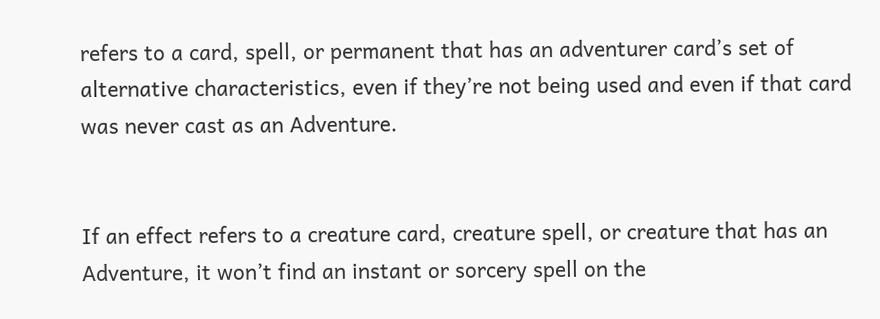refers to a card, spell, or permanent that has an adventurer card’s set of alternative characteristics, even if they’re not being used and even if that card was never cast as an Adventure.


If an effect refers to a creature card, creature spell, or creature that has an Adventure, it won’t find an instant or sorcery spell on the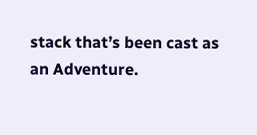stack that’s been cast as an Adventure.